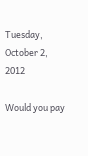Tuesday, October 2, 2012

Would you pay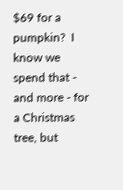$69 for a pumpkin?  I know we spend that - and more - for a Christmas tree, but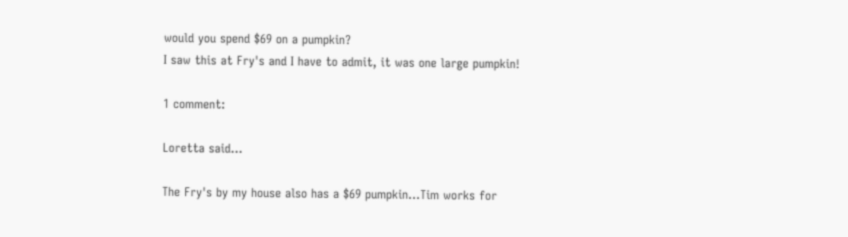would you spend $69 on a pumpkin?
I saw this at Fry's and I have to admit, it was one large pumpkin!

1 comment:

Loretta said...

The Fry's by my house also has a $69 pumpkin...Tim works for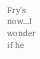Fry's now...I wonder if he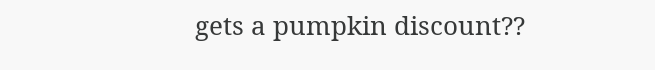gets a pumpkin discount??